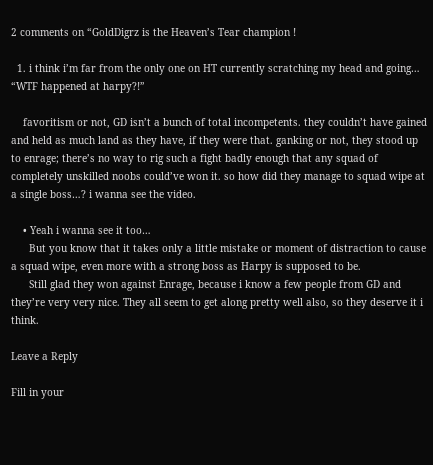2 comments on “GoldDigrz is the Heaven’s Tear champion !

  1. i think i’m far from the only one on HT currently scratching my head and going… “WTF happened at harpy?!”

    favoritism or not, GD isn’t a bunch of total incompetents. they couldn’t have gained and held as much land as they have, if they were that. ganking or not, they stood up to enrage; there’s no way to rig such a fight badly enough that any squad of completely unskilled noobs could’ve won it. so how did they manage to squad wipe at a single boss…? i wanna see the video.

    • Yeah i wanna see it too…
      But you know that it takes only a little mistake or moment of distraction to cause a squad wipe, even more with a strong boss as Harpy is supposed to be.
      Still glad they won against Enrage, because i know a few people from GD and they’re very very nice. They all seem to get along pretty well also, so they deserve it i think.

Leave a Reply

Fill in your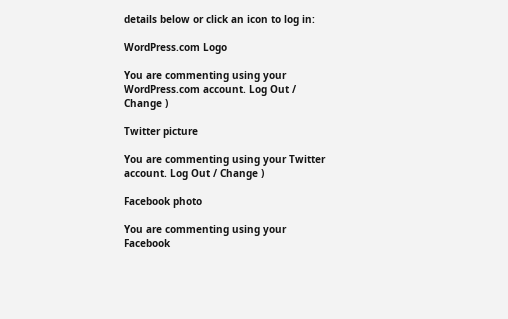details below or click an icon to log in:

WordPress.com Logo

You are commenting using your WordPress.com account. Log Out / Change )

Twitter picture

You are commenting using your Twitter account. Log Out / Change )

Facebook photo

You are commenting using your Facebook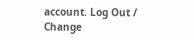account. Log Out / Change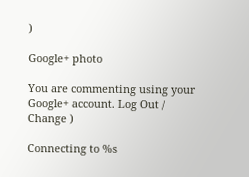)

Google+ photo

You are commenting using your Google+ account. Log Out / Change )

Connecting to %s